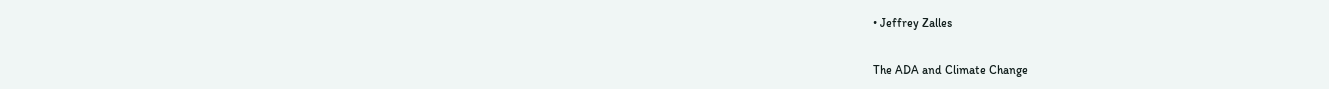• Jeffrey Zalles

The ADA and Climate Change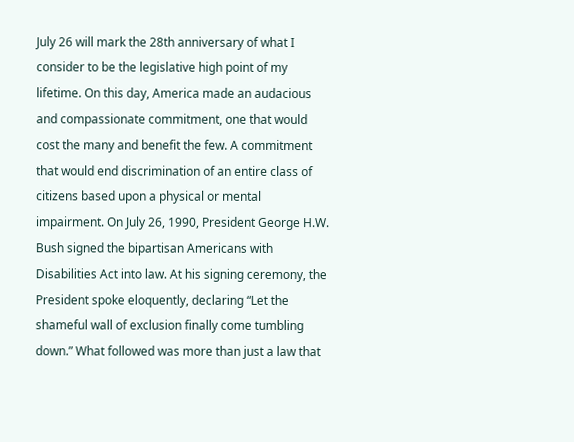July 26 will mark the 28th anniversary of what I consider to be the legislative high point of my lifetime. On this day, America made an audacious and compassionate commitment, one that would cost the many and benefit the few. A commitment that would end discrimination of an entire class of citizens based upon a physical or mental impairment. On July 26, 1990, President George H.W. Bush signed the bipartisan Americans with Disabilities Act into law. At his signing ceremony, the President spoke eloquently, declaring “Let the shameful wall of exclusion finally come tumbling down.” What followed was more than just a law that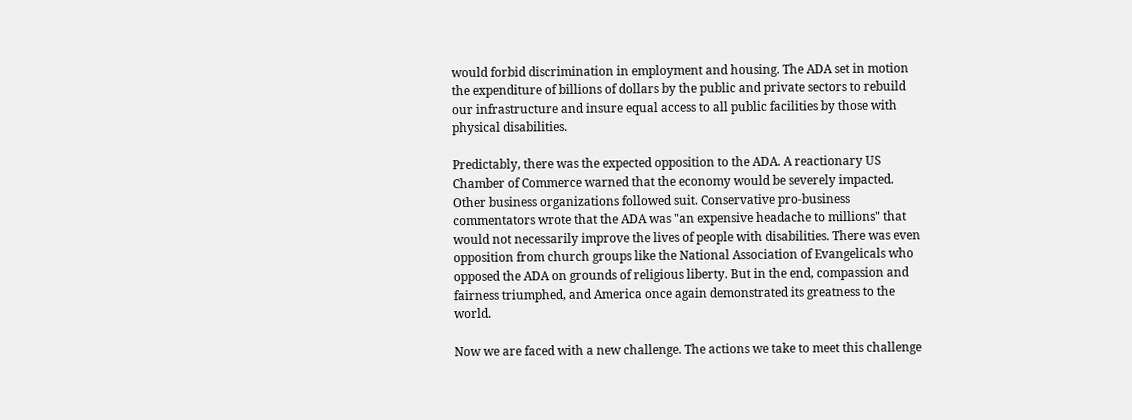would forbid discrimination in employment and housing. The ADA set in motion the expenditure of billions of dollars by the public and private sectors to rebuild our infrastructure and insure equal access to all public facilities by those with physical disabilities.

Predictably, there was the expected opposition to the ADA. A reactionary US Chamber of Commerce warned that the economy would be severely impacted. Other business organizations followed suit. Conservative pro-business commentators wrote that the ADA was "an expensive headache to millions" that would not necessarily improve the lives of people with disabilities. There was even opposition from church groups like the National Association of Evangelicals who opposed the ADA on grounds of religious liberty. But in the end, compassion and fairness triumphed, and America once again demonstrated its greatness to the world.

Now we are faced with a new challenge. The actions we take to meet this challenge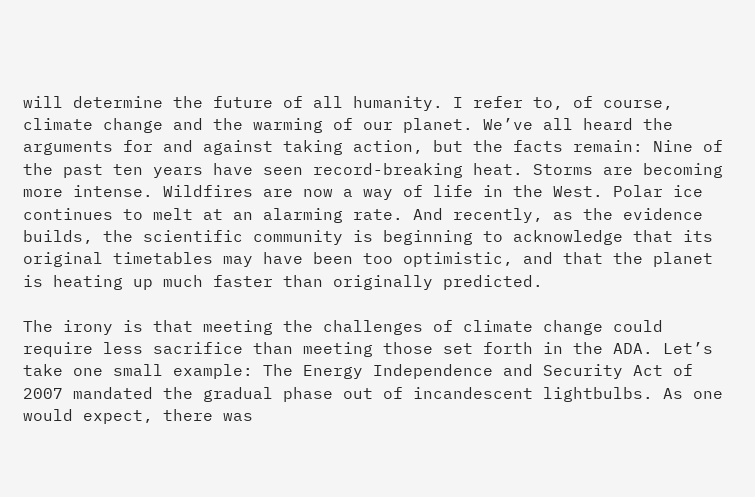will determine the future of all humanity. I refer to, of course, climate change and the warming of our planet. We’ve all heard the arguments for and against taking action, but the facts remain: Nine of the past ten years have seen record-breaking heat. Storms are becoming more intense. Wildfires are now a way of life in the West. Polar ice continues to melt at an alarming rate. And recently, as the evidence builds, the scientific community is beginning to acknowledge that its original timetables may have been too optimistic, and that the planet is heating up much faster than originally predicted.

The irony is that meeting the challenges of climate change could require less sacrifice than meeting those set forth in the ADA. Let’s take one small example: The Energy Independence and Security Act of 2007 mandated the gradual phase out of incandescent lightbulbs. As one would expect, there was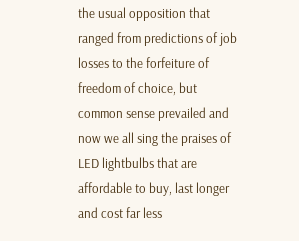the usual opposition that ranged from predictions of job losses to the forfeiture of freedom of choice, but common sense prevailed and now we all sing the praises of LED lightbulbs that are affordable to buy, last longer and cost far less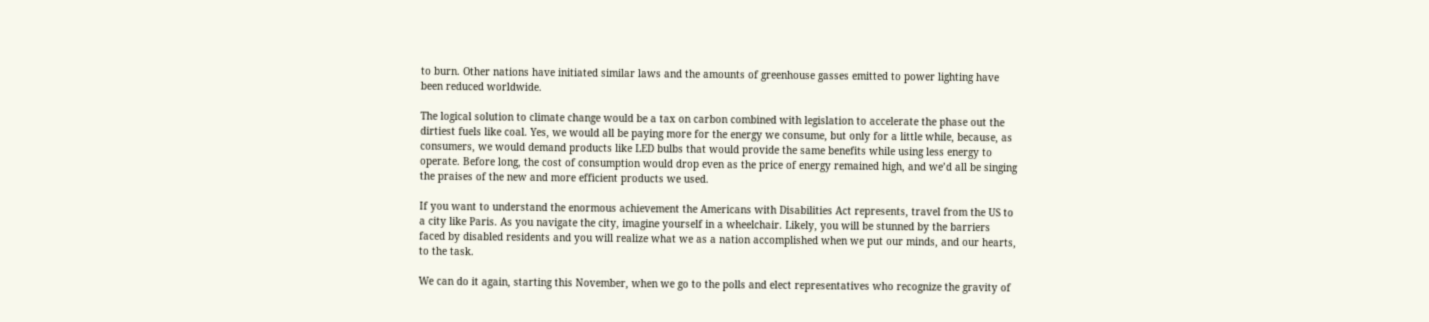to burn. Other nations have initiated similar laws and the amounts of greenhouse gasses emitted to power lighting have been reduced worldwide.

The logical solution to climate change would be a tax on carbon combined with legislation to accelerate the phase out the dirtiest fuels like coal. Yes, we would all be paying more for the energy we consume, but only for a little while, because, as consumers, we would demand products like LED bulbs that would provide the same benefits while using less energy to operate. Before long, the cost of consumption would drop even as the price of energy remained high, and we’d all be singing the praises of the new and more efficient products we used.

If you want to understand the enormous achievement the Americans with Disabilities Act represents, travel from the US to a city like Paris. As you navigate the city, imagine yourself in a wheelchair. Likely, you will be stunned by the barriers faced by disabled residents and you will realize what we as a nation accomplished when we put our minds, and our hearts, to the task.

We can do it again, starting this November, when we go to the polls and elect representatives who recognize the gravity of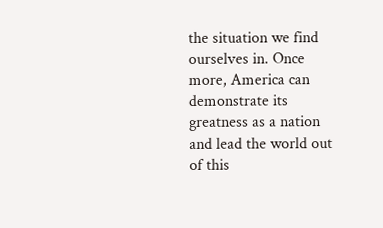the situation we find ourselves in. Once more, America can demonstrate its greatness as a nation and lead the world out of this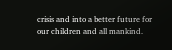crisis and into a better future for our children and all mankind.